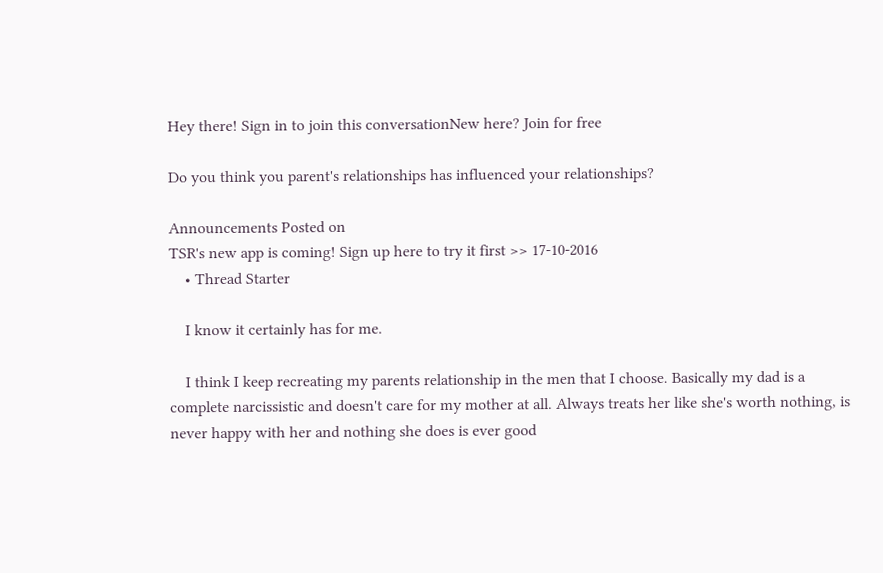Hey there! Sign in to join this conversationNew here? Join for free

Do you think you parent's relationships has influenced your relationships?

Announcements Posted on
TSR's new app is coming! Sign up here to try it first >> 17-10-2016
    • Thread Starter

    I know it certainly has for me.

    I think I keep recreating my parents relationship in the men that I choose. Basically my dad is a complete narcissistic and doesn't care for my mother at all. Always treats her like she's worth nothing, is never happy with her and nothing she does is ever good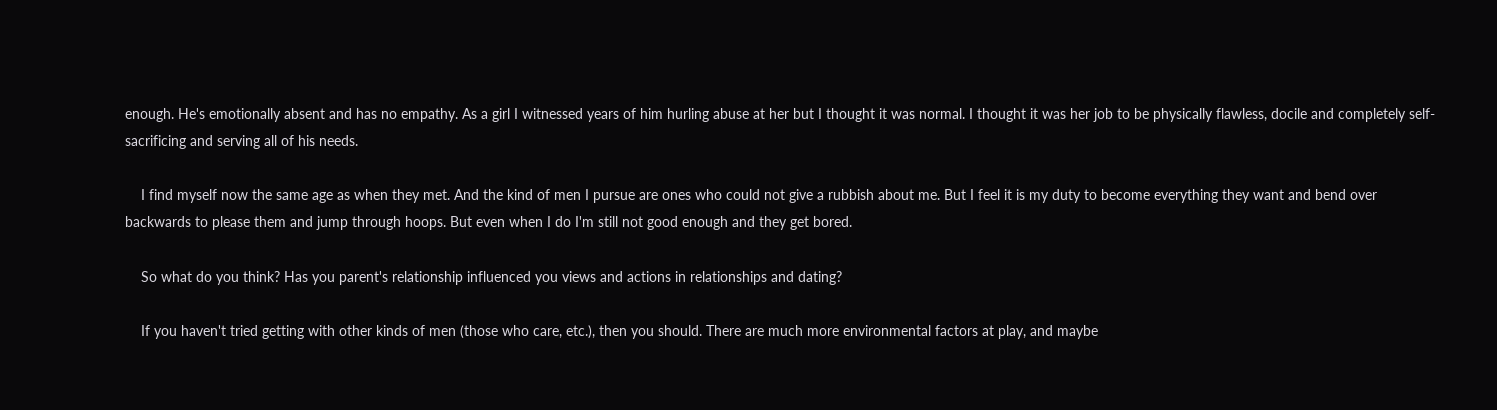enough. He's emotionally absent and has no empathy. As a girl I witnessed years of him hurling abuse at her but I thought it was normal. I thought it was her job to be physically flawless, docile and completely self-sacrificing and serving all of his needs.

    I find myself now the same age as when they met. And the kind of men I pursue are ones who could not give a rubbish about me. But I feel it is my duty to become everything they want and bend over backwards to please them and jump through hoops. But even when I do I'm still not good enough and they get bored.

    So what do you think? Has you parent's relationship influenced you views and actions in relationships and dating?

    If you haven't tried getting with other kinds of men (those who care, etc.), then you should. There are much more environmental factors at play, and maybe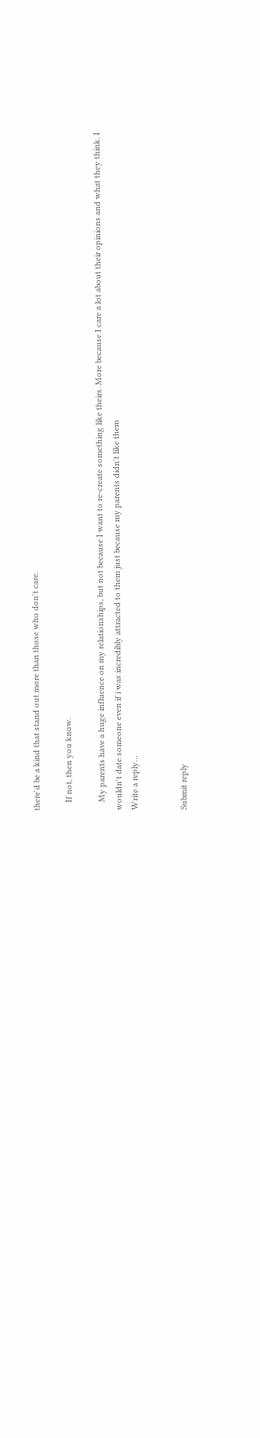there'd be a kind that stand out more than those who don't care.

    If not, then you know.

    My parents have a huge influence on my relationships, but not because I want to re-create something like theirs. More because I care a lot about their opinions and what they think. I wouldn't date someone even if i was incredibly attracted to them just because my parents didn't like them
Write a reply…


Submit reply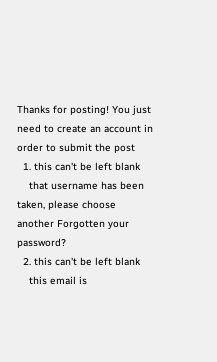Thanks for posting! You just need to create an account in order to submit the post
  1. this can't be left blank
    that username has been taken, please choose another Forgotten your password?
  2. this can't be left blank
    this email is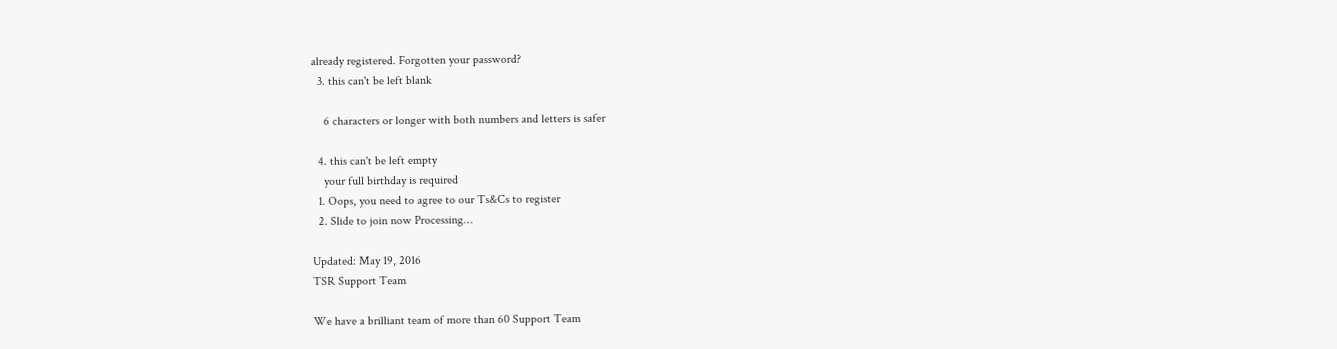already registered. Forgotten your password?
  3. this can't be left blank

    6 characters or longer with both numbers and letters is safer

  4. this can't be left empty
    your full birthday is required
  1. Oops, you need to agree to our Ts&Cs to register
  2. Slide to join now Processing…

Updated: May 19, 2016
TSR Support Team

We have a brilliant team of more than 60 Support Team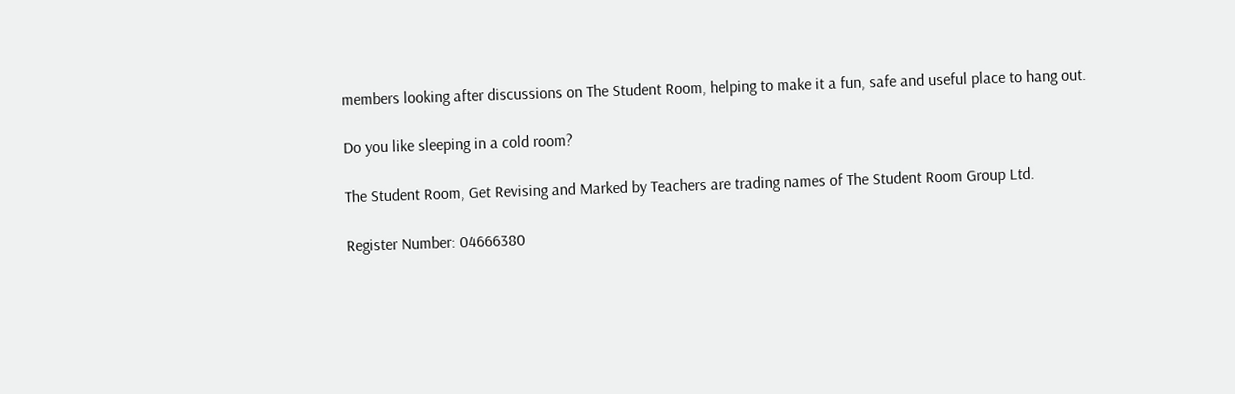members looking after discussions on The Student Room, helping to make it a fun, safe and useful place to hang out.

Do you like sleeping in a cold room?

The Student Room, Get Revising and Marked by Teachers are trading names of The Student Room Group Ltd.

Register Number: 04666380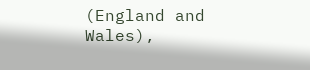(England and Wales),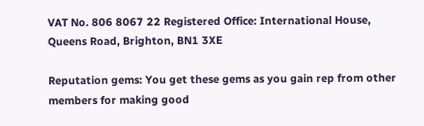VAT No. 806 8067 22 Registered Office: International House, Queens Road, Brighton, BN1 3XE

Reputation gems: You get these gems as you gain rep from other members for making good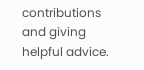contributions and giving helpful advice.